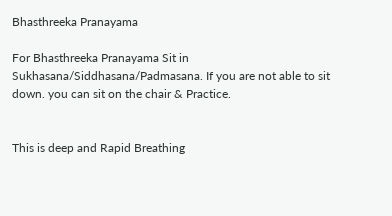Bhasthreeka Pranayama

For Bhasthreeka Pranayama Sit in Sukhasana/Siddhasana/Padmasana. If you are not able to sit down. you can sit on the chair & Practice.


This is deep and Rapid Breathing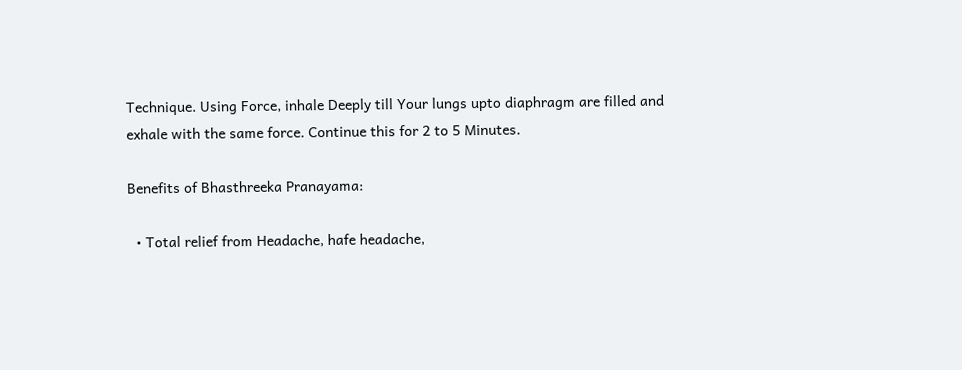Technique. Using Force, inhale Deeply till Your lungs upto diaphragm are filled and exhale with the same force. Continue this for 2 to 5 Minutes.

Benefits of Bhasthreeka Pranayama:

  • Total relief from Headache, hafe headache,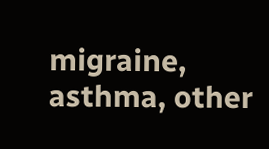migraine, asthma, other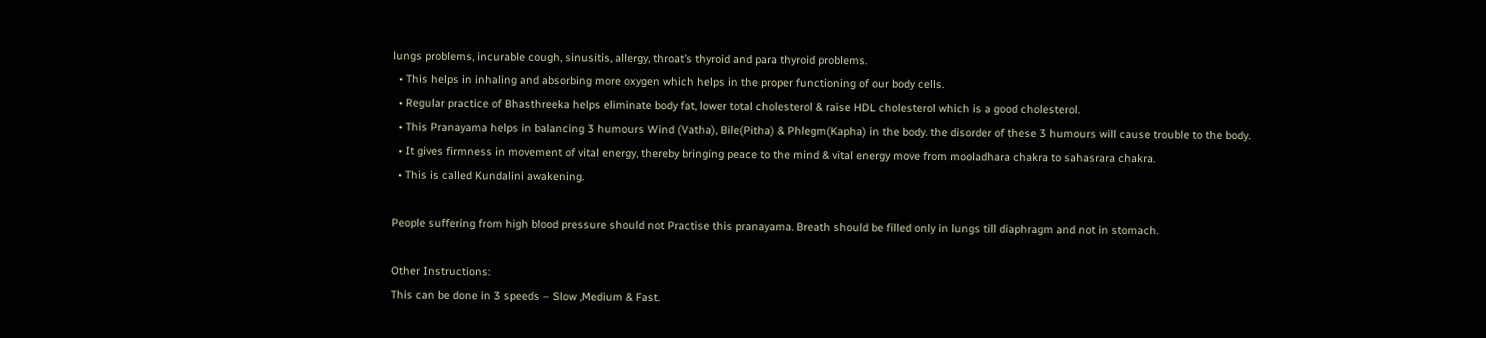lungs problems, incurable cough, sinusitis, allergy, throat’s thyroid and para thyroid problems.
  • This helps in inhaling and absorbing more oxygen which helps in the proper functioning of our body cells.
  • Regular practice of Bhasthreeka helps eliminate body fat, lower total cholesterol & raise HDL cholesterol which is a good cholesterol.
  • This Pranayama helps in balancing 3 humours Wind (Vatha), Bile(Pitha) & Phlegm(Kapha) in the body. the disorder of these 3 humours will cause trouble to the body.
  • It gives firmness in movement of vital energy, thereby bringing peace to the mind & vital energy move from mooladhara chakra to sahasrara chakra.
  • This is called Kundalini awakening.

People suffering from high blood pressure should not Practise this pranayama. Breath should be filled only in lungs till diaphragm and not in stomach.

Other Instructions:
This can be done in 3 speeds – Slow ,Medium & Fast.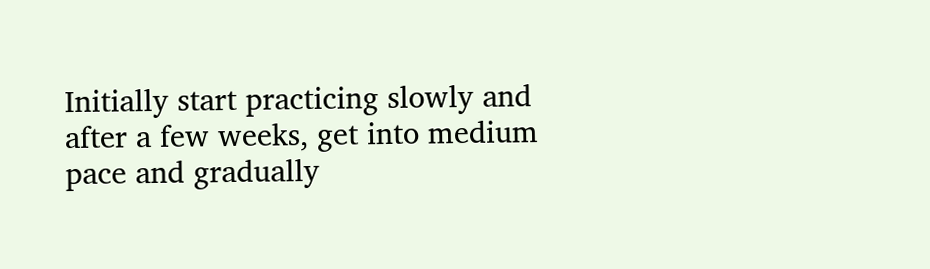Initially start practicing slowly and after a few weeks, get into medium pace and gradually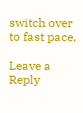switch over to fast pace.

Leave a Reply